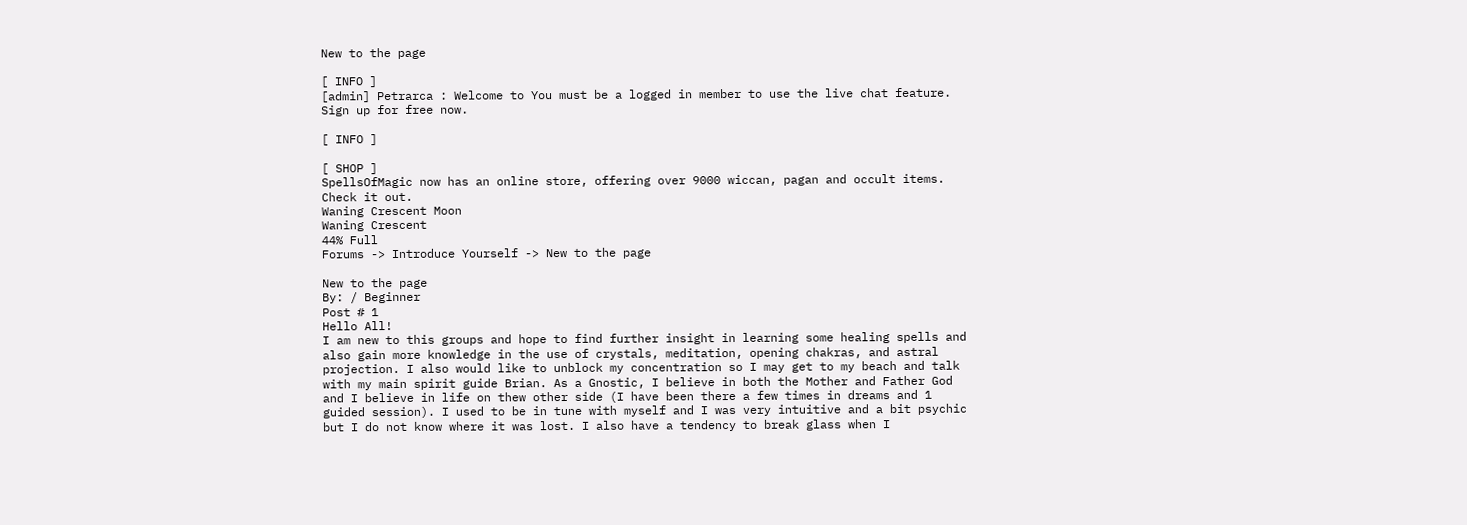New to the page

[ INFO ]
[admin] Petrarca : Welcome to You must be a logged in member to use the live chat feature. Sign up for free now.

[ INFO ]

[ SHOP ]
SpellsOfMagic now has an online store, offering over 9000 wiccan, pagan and occult items. Check it out.
Waning Crescent Moon
Waning Crescent
44% Full
Forums -> Introduce Yourself -> New to the page

New to the page
By: / Beginner
Post # 1
Hello All!
I am new to this groups and hope to find further insight in learning some healing spells and also gain more knowledge in the use of crystals, meditation, opening chakras, and astral projection. I also would like to unblock my concentration so I may get to my beach and talk with my main spirit guide Brian. As a Gnostic, I believe in both the Mother and Father God and I believe in life on thew other side (I have been there a few times in dreams and 1 guided session). I used to be in tune with myself and I was very intuitive and a bit psychic but I do not know where it was lost. I also have a tendency to break glass when I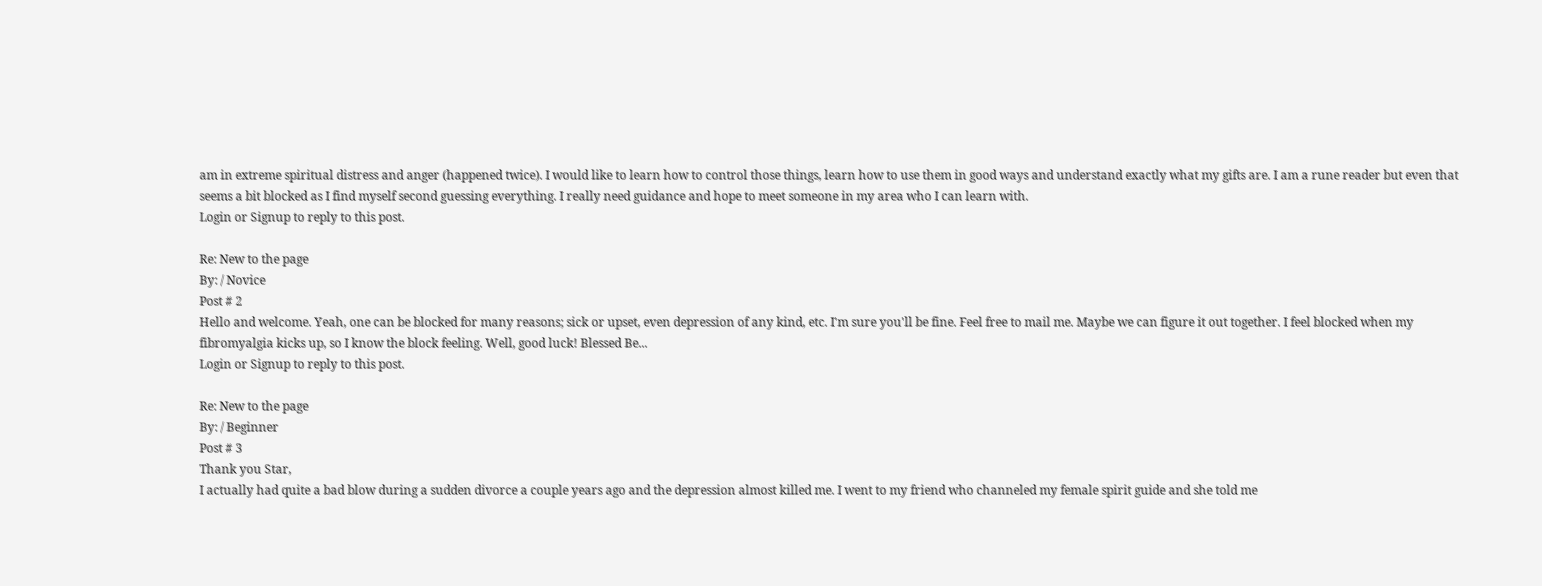am in extreme spiritual distress and anger (happened twice). I would like to learn how to control those things, learn how to use them in good ways and understand exactly what my gifts are. I am a rune reader but even that seems a bit blocked as I find myself second guessing everything. I really need guidance and hope to meet someone in my area who I can learn with.
Login or Signup to reply to this post.

Re: New to the page
By: / Novice
Post # 2
Hello and welcome. Yeah, one can be blocked for many reasons; sick or upset, even depression of any kind, etc. I'm sure you'll be fine. Feel free to mail me. Maybe we can figure it out together. I feel blocked when my fibromyalgia kicks up, so I know the block feeling. Well, good luck! Blessed Be...
Login or Signup to reply to this post.

Re: New to the page
By: / Beginner
Post # 3
Thank you Star,
I actually had quite a bad blow during a sudden divorce a couple years ago and the depression almost killed me. I went to my friend who channeled my female spirit guide and she told me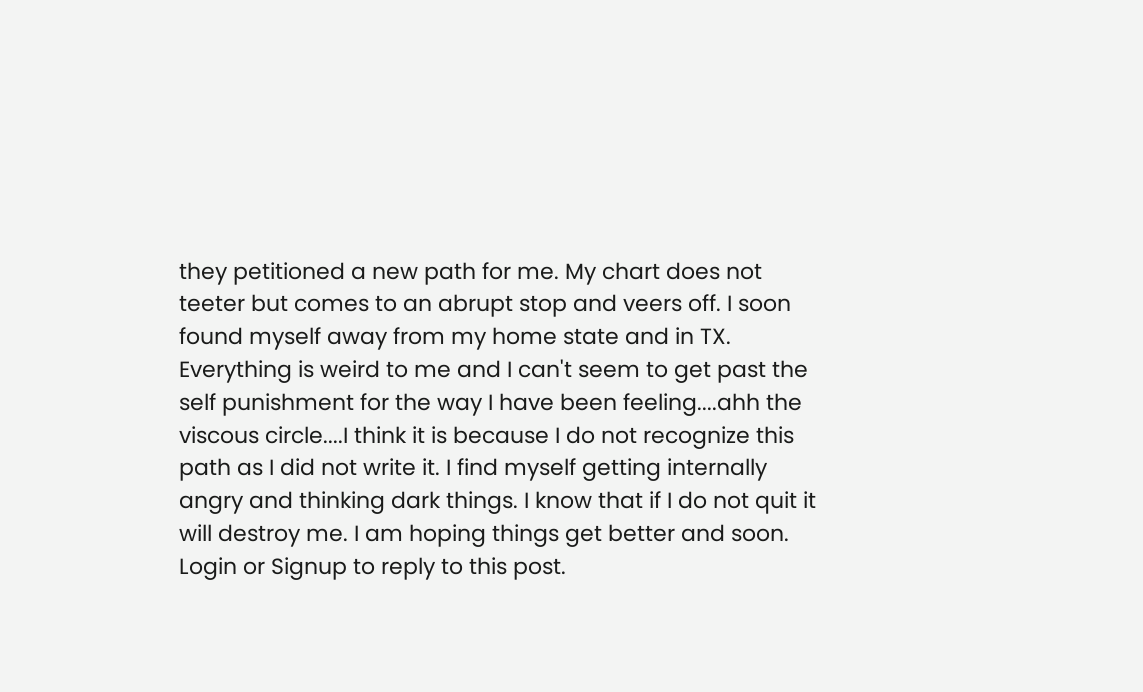they petitioned a new path for me. My chart does not teeter but comes to an abrupt stop and veers off. I soon found myself away from my home state and in TX. Everything is weird to me and I can't seem to get past the self punishment for the way I have been feeling....ahh the viscous circle....I think it is because I do not recognize this path as I did not write it. I find myself getting internally angry and thinking dark things. I know that if I do not quit it will destroy me. I am hoping things get better and soon.
Login or Signup to reply to this post.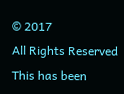© 2017
All Rights Reserved
This has been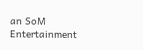an SoM Entertainment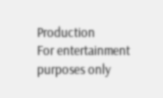Production
For entertainment purposes only